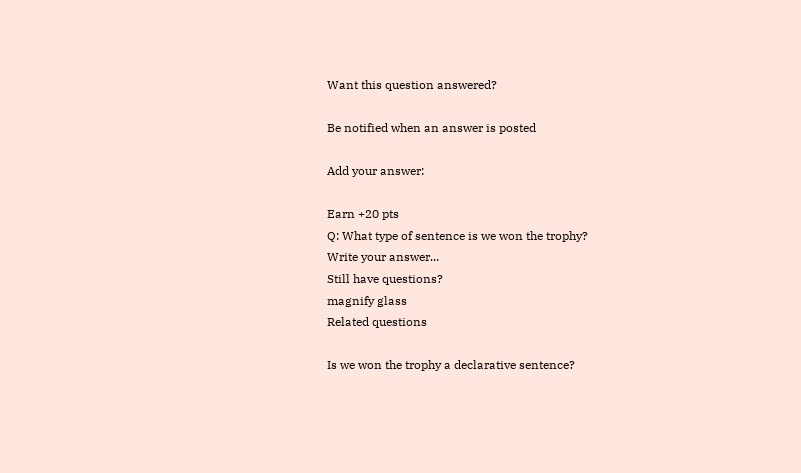Want this question answered?

Be notified when an answer is posted

Add your answer:

Earn +20 pts
Q: What type of sentence is we won the trophy?
Write your answer...
Still have questions?
magnify glass
Related questions

Is we won the trophy a declarative sentence?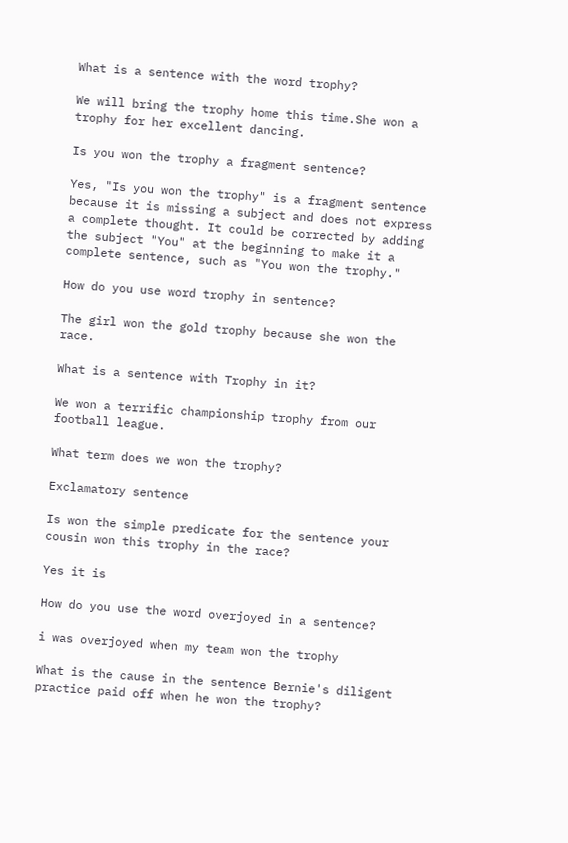What is a sentence with the word trophy?

We will bring the trophy home this time.She won a trophy for her excellent dancing.

Is you won the trophy a fragment sentence?

Yes, "Is you won the trophy" is a fragment sentence because it is missing a subject and does not express a complete thought. It could be corrected by adding the subject "You" at the beginning to make it a complete sentence, such as "You won the trophy."

How do you use word trophy in sentence?

The girl won the gold trophy because she won the race.

What is a sentence with Trophy in it?

We won a terrific championship trophy from our football league.

What term does we won the trophy?

Exclamatory sentence

Is won the simple predicate for the sentence your cousin won this trophy in the race?

Yes it is

How do you use the word overjoyed in a sentence?

i was overjoyed when my team won the trophy

What is the cause in the sentence Bernie's diligent practice paid off when he won the trophy?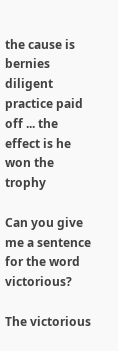the cause is bernies diligent practice paid off ... the effect is he won the trophy

Can you give me a sentence for the word victorious?

The victorious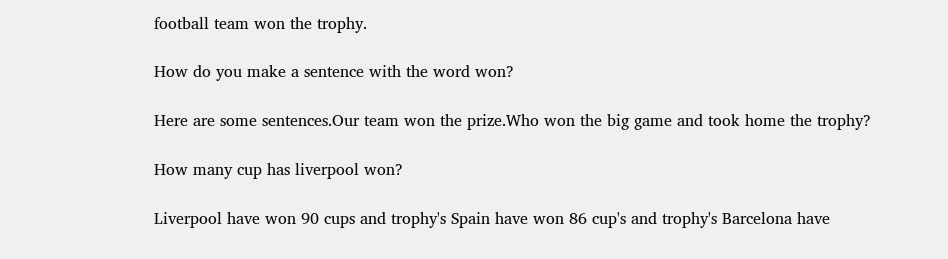football team won the trophy.

How do you make a sentence with the word won?

Here are some sentences.Our team won the prize.Who won the big game and took home the trophy?

How many cup has liverpool won?

Liverpool have won 90 cups and trophy's Spain have won 86 cup's and trophy's Barcelona have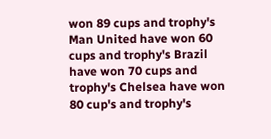won 89 cups and trophy's Man United have won 60 cups and trophy's Brazil have won 70 cups and trophy's Chelsea have won 80 cup's and trophy's